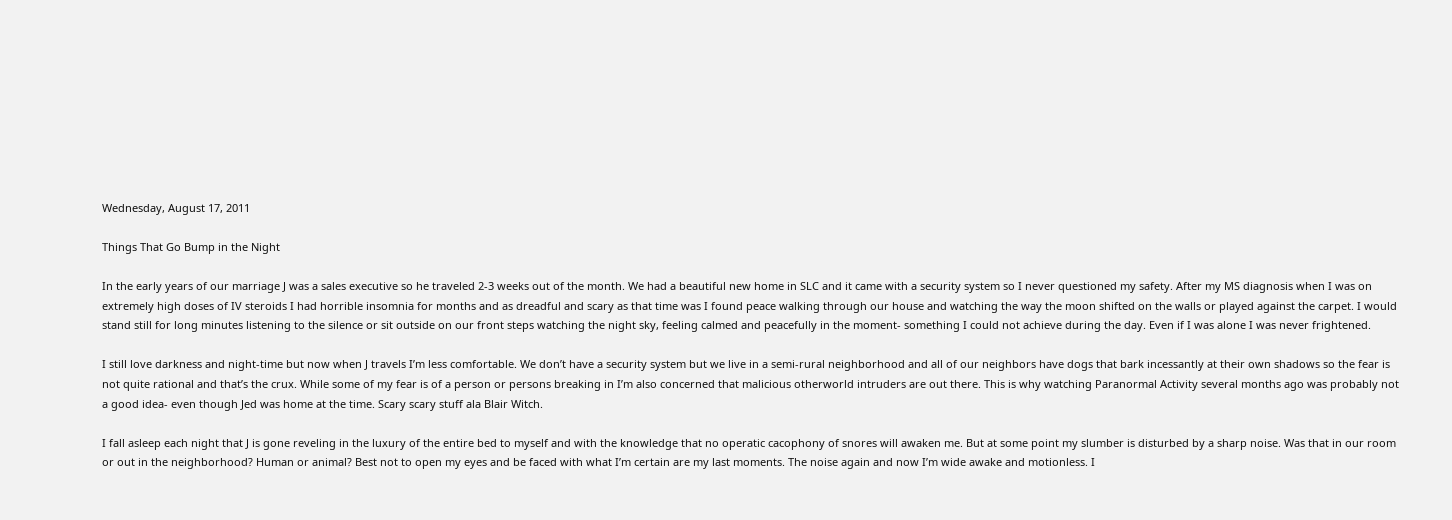Wednesday, August 17, 2011

Things That Go Bump in the Night

In the early years of our marriage J was a sales executive so he traveled 2-3 weeks out of the month. We had a beautiful new home in SLC and it came with a security system so I never questioned my safety. After my MS diagnosis when I was on extremely high doses of IV steroids I had horrible insomnia for months and as dreadful and scary as that time was I found peace walking through our house and watching the way the moon shifted on the walls or played against the carpet. I would stand still for long minutes listening to the silence or sit outside on our front steps watching the night sky, feeling calmed and peacefully in the moment- something I could not achieve during the day. Even if I was alone I was never frightened.

I still love darkness and night-time but now when J travels I’m less comfortable. We don’t have a security system but we live in a semi-rural neighborhood and all of our neighbors have dogs that bark incessantly at their own shadows so the fear is not quite rational and that’s the crux. While some of my fear is of a person or persons breaking in I’m also concerned that malicious otherworld intruders are out there. This is why watching Paranormal Activity several months ago was probably not a good idea- even though Jed was home at the time. Scary scary stuff ala Blair Witch.

I fall asleep each night that J is gone reveling in the luxury of the entire bed to myself and with the knowledge that no operatic cacophony of snores will awaken me. But at some point my slumber is disturbed by a sharp noise. Was that in our room or out in the neighborhood? Human or animal? Best not to open my eyes and be faced with what I’m certain are my last moments. The noise again and now I’m wide awake and motionless. I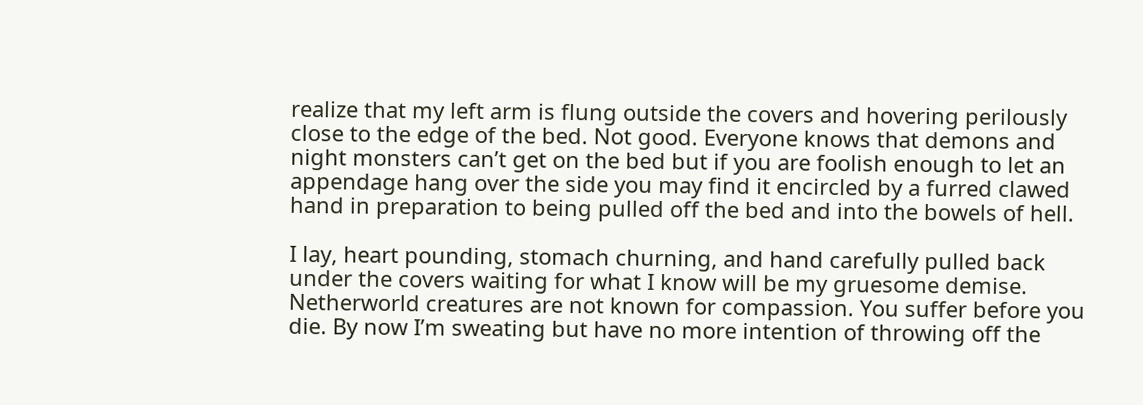realize that my left arm is flung outside the covers and hovering perilously close to the edge of the bed. Not good. Everyone knows that demons and night monsters can’t get on the bed but if you are foolish enough to let an appendage hang over the side you may find it encircled by a furred clawed hand in preparation to being pulled off the bed and into the bowels of hell.

I lay, heart pounding, stomach churning, and hand carefully pulled back under the covers waiting for what I know will be my gruesome demise. Netherworld creatures are not known for compassion. You suffer before you die. By now I’m sweating but have no more intention of throwing off the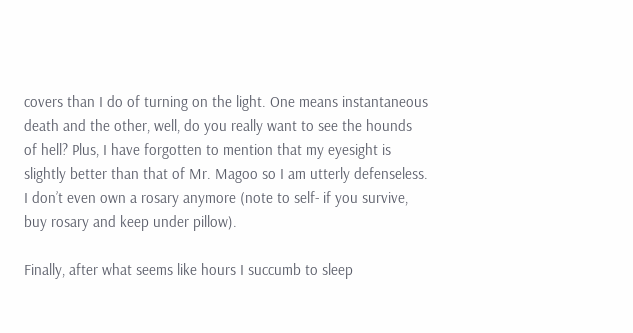covers than I do of turning on the light. One means instantaneous death and the other, well, do you really want to see the hounds of hell? Plus, I have forgotten to mention that my eyesight is slightly better than that of Mr. Magoo so I am utterly defenseless. I don’t even own a rosary anymore (note to self- if you survive, buy rosary and keep under pillow).

Finally, after what seems like hours I succumb to sleep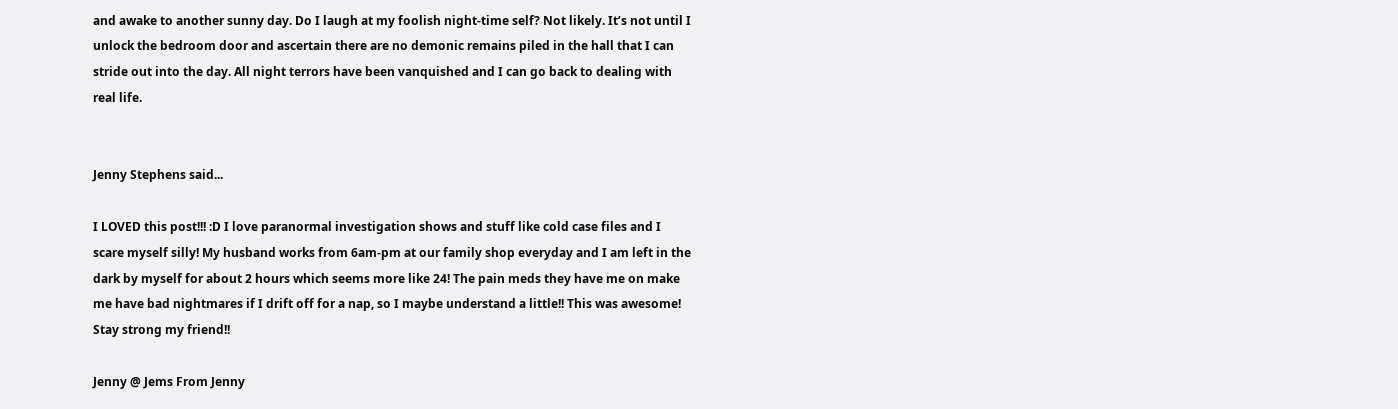and awake to another sunny day. Do I laugh at my foolish night-time self? Not likely. It’s not until I unlock the bedroom door and ascertain there are no demonic remains piled in the hall that I can stride out into the day. All night terrors have been vanquished and I can go back to dealing with real life.


Jenny Stephens said...

I LOVED this post!!! :D I love paranormal investigation shows and stuff like cold case files and I scare myself silly! My husband works from 6am-pm at our family shop everyday and I am left in the dark by myself for about 2 hours which seems more like 24! The pain meds they have me on make me have bad nightmares if I drift off for a nap, so I maybe understand a little!! This was awesome! Stay strong my friend!!

Jenny @ Jems From Jenny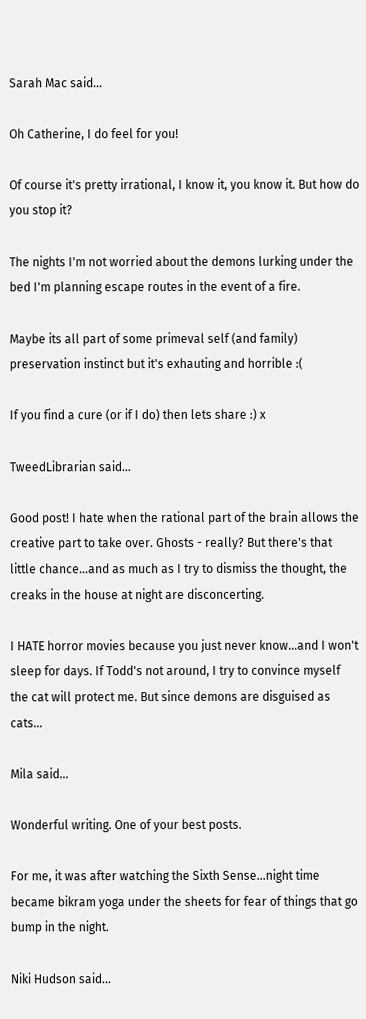Sarah Mac said...

Oh Catherine, I do feel for you!

Of course it's pretty irrational, I know it, you know it. But how do you stop it?

The nights I'm not worried about the demons lurking under the bed I'm planning escape routes in the event of a fire.

Maybe its all part of some primeval self (and family) preservation instinct but it's exhauting and horrible :(

If you find a cure (or if I do) then lets share :) x

TweedLibrarian said...

Good post! I hate when the rational part of the brain allows the creative part to take over. Ghosts - really? But there's that little chance...and as much as I try to dismiss the thought, the creaks in the house at night are disconcerting.

I HATE horror movies because you just never know...and I won't sleep for days. If Todd's not around, I try to convince myself the cat will protect me. But since demons are disguised as cats...

Mila said...

Wonderful writing. One of your best posts.

For me, it was after watching the Sixth Sense...night time became bikram yoga under the sheets for fear of things that go bump in the night.

Niki Hudson said...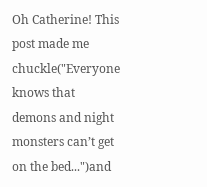Oh Catherine! This post made me chuckle("Everyone knows that demons and night monsters can’t get on the bed...")and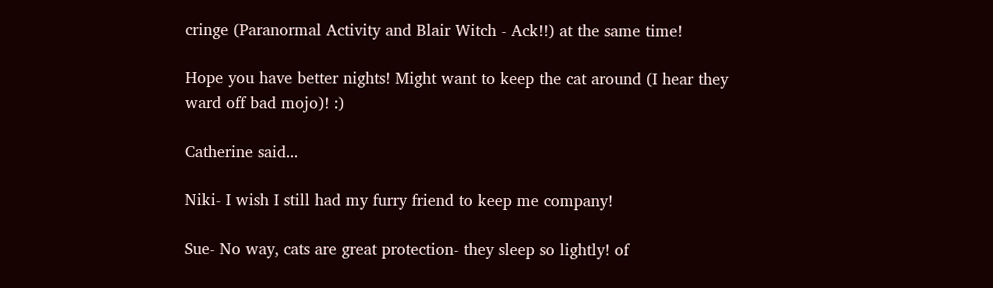cringe (Paranormal Activity and Blair Witch - Ack!!) at the same time!

Hope you have better nights! Might want to keep the cat around (I hear they ward off bad mojo)! :)

Catherine said...

Niki- I wish I still had my furry friend to keep me company!

Sue- No way, cats are great protection- they sleep so lightly! of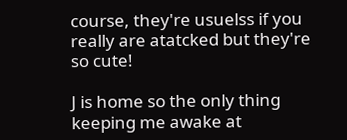course, they're usuelss if you really are atatcked but they're so cute!

J is home so the only thing keeping me awake at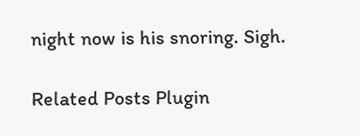night now is his snoring. Sigh.

Related Posts Plugin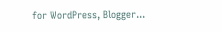for WordPress, Blogger...